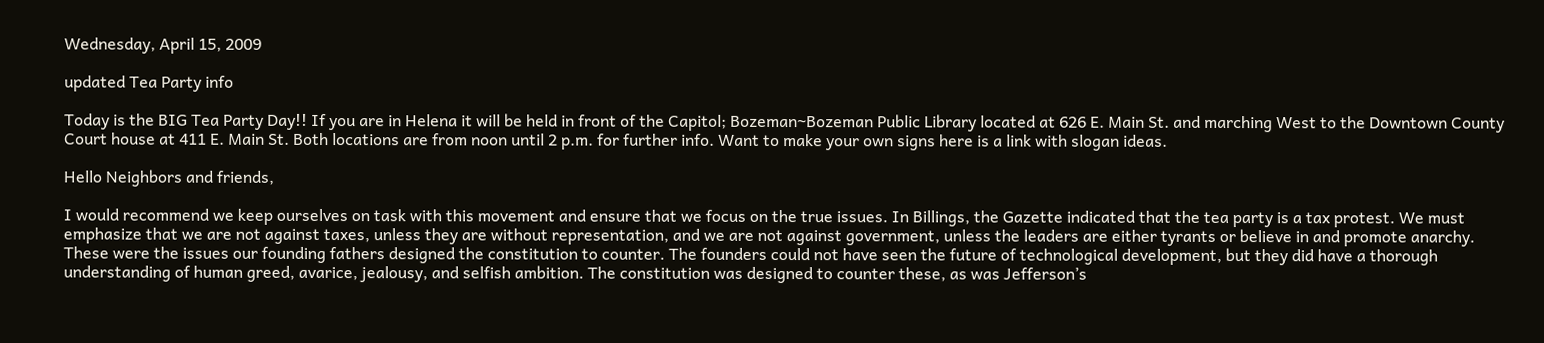Wednesday, April 15, 2009

updated Tea Party info

Today is the BIG Tea Party Day!! If you are in Helena it will be held in front of the Capitol; Bozeman~Bozeman Public Library located at 626 E. Main St. and marching West to the Downtown County Court house at 411 E. Main St. Both locations are from noon until 2 p.m. for further info. Want to make your own signs here is a link with slogan ideas.

Hello Neighbors and friends,

I would recommend we keep ourselves on task with this movement and ensure that we focus on the true issues. In Billings, the Gazette indicated that the tea party is a tax protest. We must emphasize that we are not against taxes, unless they are without representation, and we are not against government, unless the leaders are either tyrants or believe in and promote anarchy. These were the issues our founding fathers designed the constitution to counter. The founders could not have seen the future of technological development, but they did have a thorough understanding of human greed, avarice, jealousy, and selfish ambition. The constitution was designed to counter these, as was Jefferson’s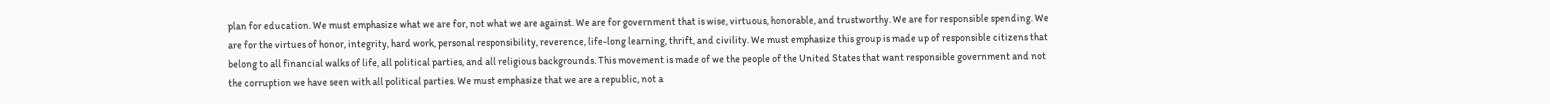plan for education. We must emphasize what we are for, not what we are against. We are for government that is wise, virtuous, honorable, and trustworthy. We are for responsible spending. We are for the virtues of honor, integrity, hard work, personal responsibility, reverence, life-long learning, thrift, and civility. We must emphasize this group is made up of responsible citizens that belong to all financial walks of life, all political parties, and all religious backgrounds. This movement is made of we the people of the United States that want responsible government and not the corruption we have seen with all political parties. We must emphasize that we are a republic, not a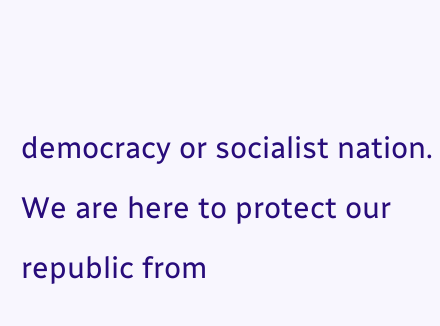democracy or socialist nation. We are here to protect our republic from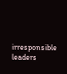irresponsible leaders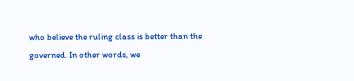who believe the ruling class is better than the governed. In other words, we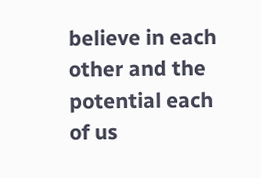believe in each other and the potential each of us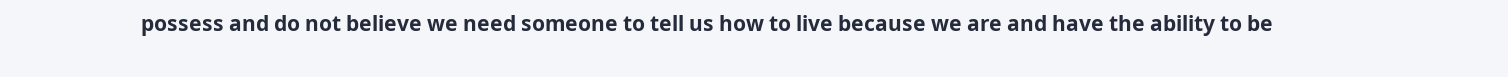possess and do not believe we need someone to tell us how to live because we are and have the ability to be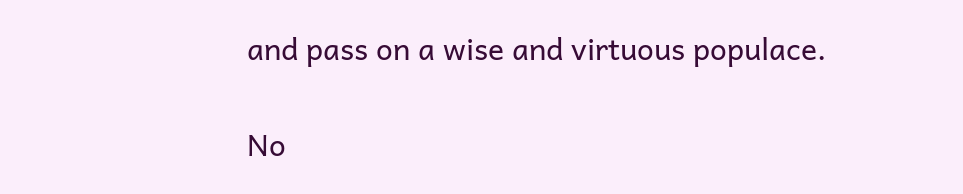and pass on a wise and virtuous populace.

No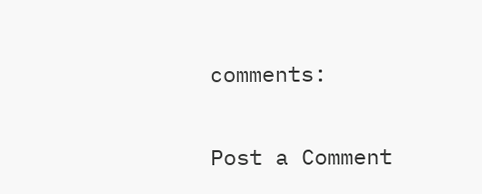comments:

Post a Comment